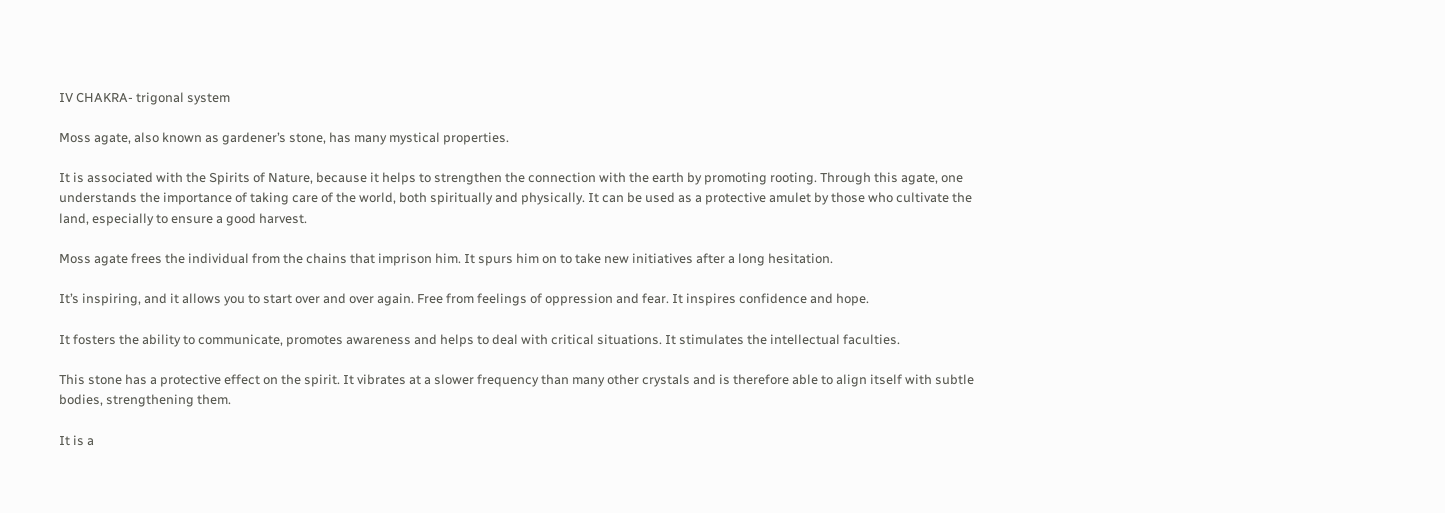IV CHAKRA- trigonal system

Moss agate, also known as gardener’s stone, has many mystical properties.

It is associated with the Spirits of Nature, because it helps to strengthen the connection with the earth by promoting rooting. Through this agate, one understands the importance of taking care of the world, both spiritually and physically. It can be used as a protective amulet by those who cultivate the land, especially to ensure a good harvest.

Moss agate frees the individual from the chains that imprison him. It spurs him on to take new initiatives after a long hesitation.

It’s inspiring, and it allows you to start over and over again. Free from feelings of oppression and fear. It inspires confidence and hope.

It fosters the ability to communicate, promotes awareness and helps to deal with critical situations. It stimulates the intellectual faculties.

This stone has a protective effect on the spirit. It vibrates at a slower frequency than many other crystals and is therefore able to align itself with subtle bodies, strengthening them.

It is a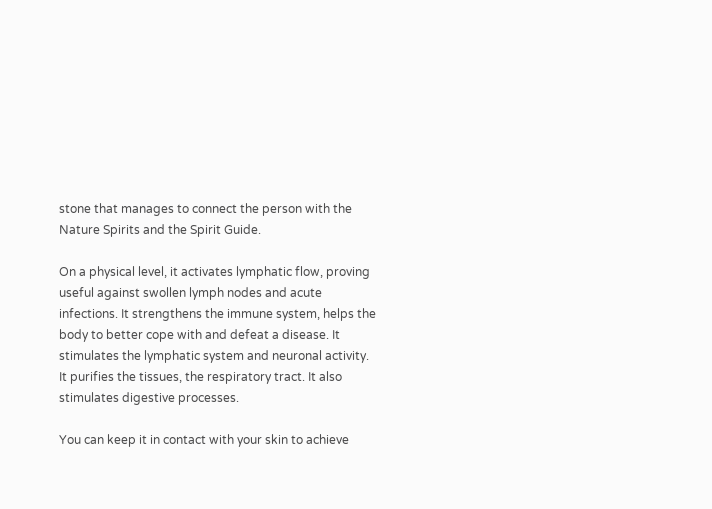stone that manages to connect the person with the Nature Spirits and the Spirit Guide.

On a physical level, it activates lymphatic flow, proving useful against swollen lymph nodes and acute infections. It strengthens the immune system, helps the body to better cope with and defeat a disease. It stimulates the lymphatic system and neuronal activity. It purifies the tissues, the respiratory tract. It also stimulates digestive processes.

You can keep it in contact with your skin to achieve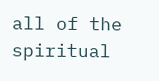all of the spiritual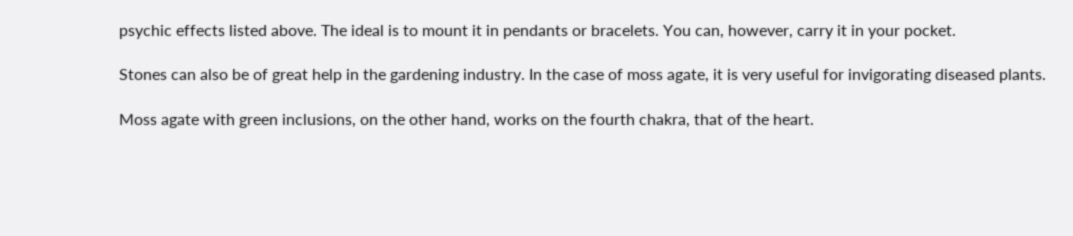psychic effects listed above. The ideal is to mount it in pendants or bracelets. You can, however, carry it in your pocket.

Stones can also be of great help in the gardening industry. In the case of moss agate, it is very useful for invigorating diseased plants.

Moss agate with green inclusions, on the other hand, works on the fourth chakra, that of the heart.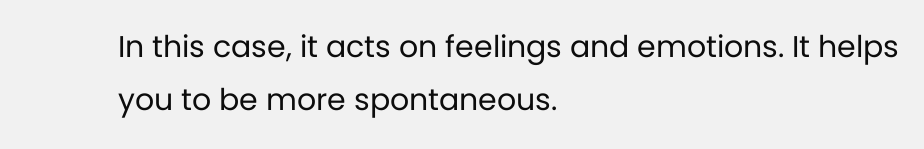In this case, it acts on feelings and emotions. It helps you to be more spontaneous.